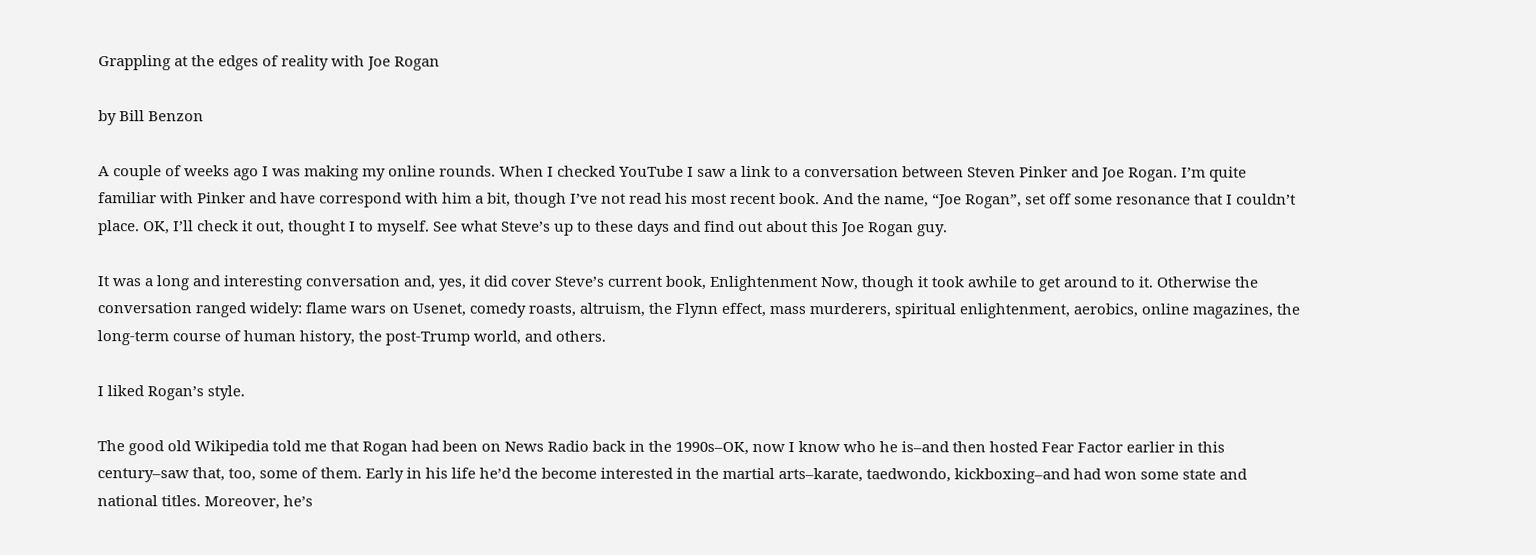Grappling at the edges of reality with Joe Rogan

by Bill Benzon

A couple of weeks ago I was making my online rounds. When I checked YouTube I saw a link to a conversation between Steven Pinker and Joe Rogan. I’m quite familiar with Pinker and have correspond with him a bit, though I’ve not read his most recent book. And the name, “Joe Rogan”, set off some resonance that I couldn’t place. OK, I’ll check it out, thought I to myself. See what Steve’s up to these days and find out about this Joe Rogan guy.

It was a long and interesting conversation and, yes, it did cover Steve’s current book, Enlightenment Now, though it took awhile to get around to it. Otherwise the conversation ranged widely: flame wars on Usenet, comedy roasts, altruism, the Flynn effect, mass murderers, spiritual enlightenment, aerobics, online magazines, the long-term course of human history, the post-Trump world, and others.

I liked Rogan’s style.

The good old Wikipedia told me that Rogan had been on News Radio back in the 1990s–OK, now I know who he is–and then hosted Fear Factor earlier in this century–saw that, too, some of them. Early in his life he’d the become interested in the martial arts–karate, taedwondo, kickboxing–and had won some state and national titles. Moreover, he’s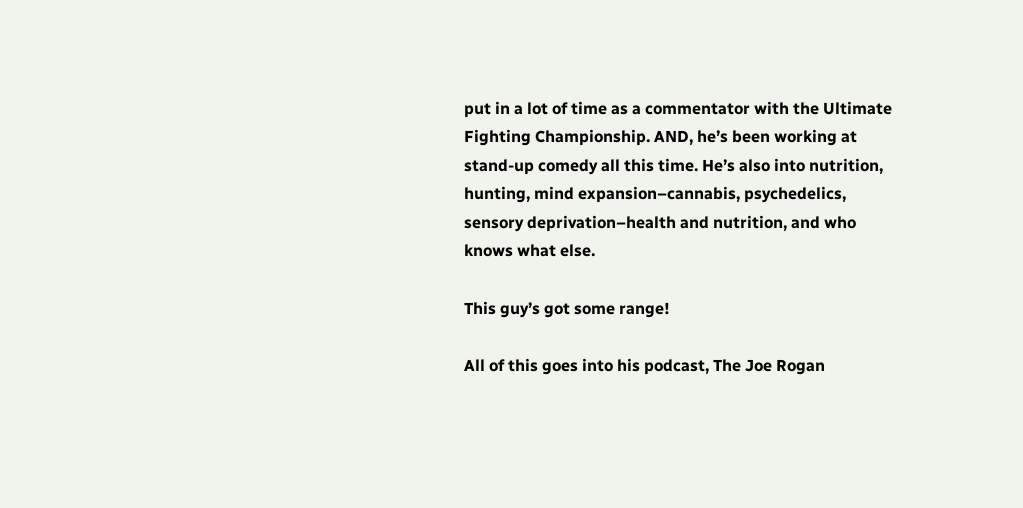put in a lot of time as a commentator with the Ultimate Fighting Championship. AND, he’s been working at stand-up comedy all this time. He’s also into nutrition, hunting, mind expansion–cannabis, psychedelics, sensory deprivation–health and nutrition, and who knows what else.

This guy’s got some range!

All of this goes into his podcast, The Joe Rogan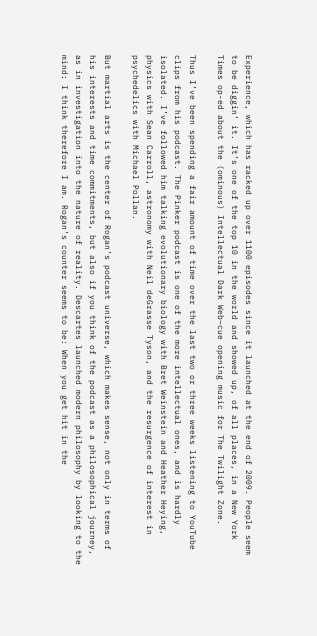Experience, which has racked up over 1100 episodes since it launched at the end of 2009. People seem to be diggin’ it. It’s one of the top 10 in the world and showed up, of all places, in a New York Times op-ed about the (ominous) Intellectual Dark Web–cue opening music for The Twilight Zone.

Thus I’ve been spending a fair amount of time over the last two or three weeks listening to YouTube clips from his podcast. The Pinker podcast is one of the more intellectual ones, and is hardly isolated. I’ve followed him talking evolutionary biology with Bret Weinstein and Heather Heying, physics with Sean Carroll, astronomy with Neil deGrasse Tyson, and the resurgence of interest in psychedelics with Michael Pollan.

But martial arts is the center of Rogan’s podcast universe, which makes sense, not only in terms of his interests and time commitments, but also if you think of the podcast as a philosophical journey, as in investigation into the nature of reality. Descartes launched modern philosophy by looking to the mind: I think therefore I am. Rogan’s counter seems to be: When you get hit in the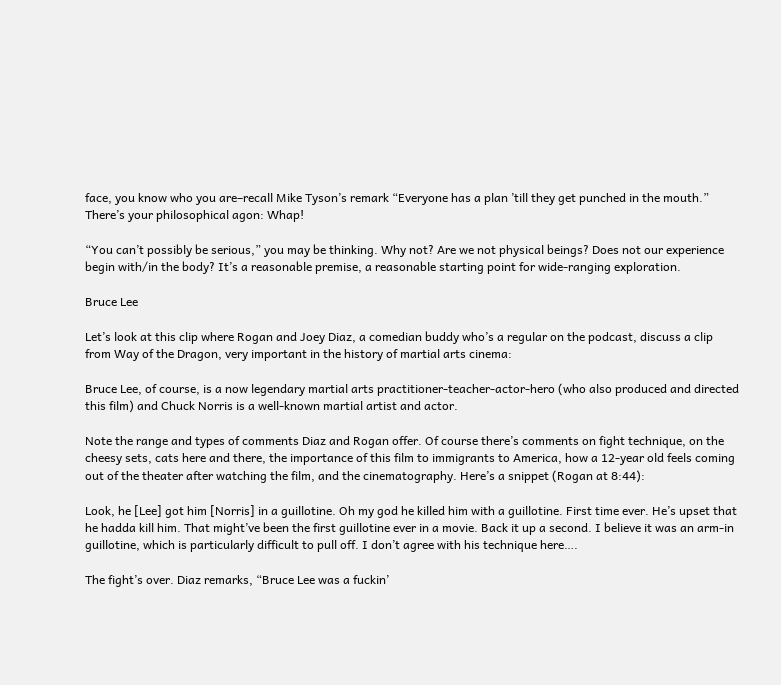face, you know who you are–recall Mike Tyson’s remark “Everyone has a plan ’till they get punched in the mouth.” There’s your philosophical agon: Whap!

“You can’t possibly be serious,” you may be thinking. Why not? Are we not physical beings? Does not our experience begin with/in the body? It’s a reasonable premise, a reasonable starting point for wide-ranging exploration.

Bruce Lee

Let’s look at this clip where Rogan and Joey Diaz, a comedian buddy who’s a regular on the podcast, discuss a clip from Way of the Dragon, very important in the history of martial arts cinema:

Bruce Lee, of course, is a now legendary martial arts practitioner-teacher-actor-hero (who also produced and directed this film) and Chuck Norris is a well-known martial artist and actor.

Note the range and types of comments Diaz and Rogan offer. Of course there’s comments on fight technique, on the cheesy sets, cats here and there, the importance of this film to immigrants to America, how a 12-year old feels coming out of the theater after watching the film, and the cinematography. Here’s a snippet (Rogan at 8:44):

Look, he [Lee] got him [Norris] in a guillotine. Oh my god he killed him with a guillotine. First time ever. He’s upset that he hadda kill him. That might’ve been the first guillotine ever in a movie. Back it up a second. I believe it was an arm-in guillotine, which is particularly difficult to pull off. I don’t agree with his technique here….

The fight’s over. Diaz remarks, “Bruce Lee was a fuckin’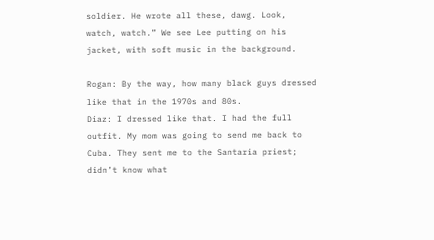soldier. He wrote all these, dawg. Look, watch, watch.” We see Lee putting on his jacket, with soft music in the background.

Rogan: By the way, how many black guys dressed like that in the 1970s and 80s.
Diaz: I dressed like that. I had the full outfit. My mom was going to send me back to Cuba. They sent me to the Santaria priest; didn’t know what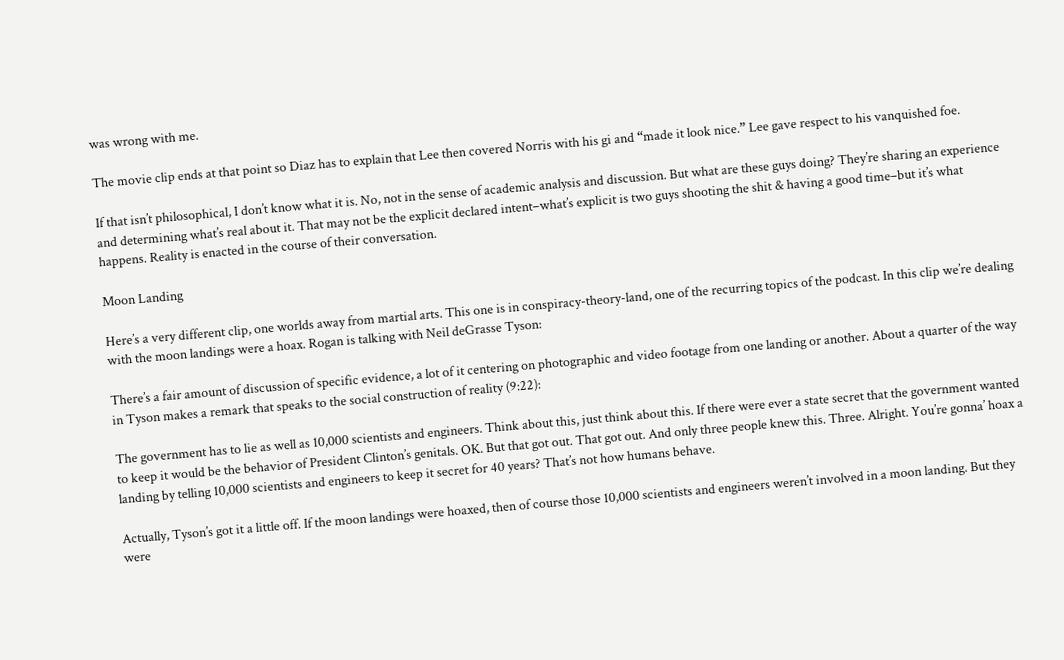was wrong with me.

The movie clip ends at that point so Diaz has to explain that Lee then covered Norris with his gi and “made it look nice.” Lee gave respect to his vanquished foe.

If that isn’t philosophical, I don’t know what it is. No, not in the sense of academic analysis and discussion. But what are these guys doing? They’re sharing an experience and determining what’s real about it. That may not be the explicit declared intent–what’s explicit is two guys shooting the shit & having a good time–but it’s what happens. Reality is enacted in the course of their conversation.

Moon Landing

Here’s a very different clip, one worlds away from martial arts. This one is in conspiracy-theory-land, one of the recurring topics of the podcast. In this clip we’re dealing with the moon landings were a hoax. Rogan is talking with Neil deGrasse Tyson:

There’s a fair amount of discussion of specific evidence, a lot of it centering on photographic and video footage from one landing or another. About a quarter of the way in Tyson makes a remark that speaks to the social construction of reality (9:22):

The government has to lie as well as 10,000 scientists and engineers. Think about this, just think about this. If there were ever a state secret that the government wanted to keep it would be the behavior of President Clinton’s genitals. OK. But that got out. That got out. And only three people knew this. Three. Alright. You’re gonna’ hoax a landing by telling 10,000 scientists and engineers to keep it secret for 40 years? That’s not how humans behave.

Actually, Tyson’s got it a little off. If the moon landings were hoaxed, then of course those 10,000 scientists and engineers weren’t involved in a moon landing. But they were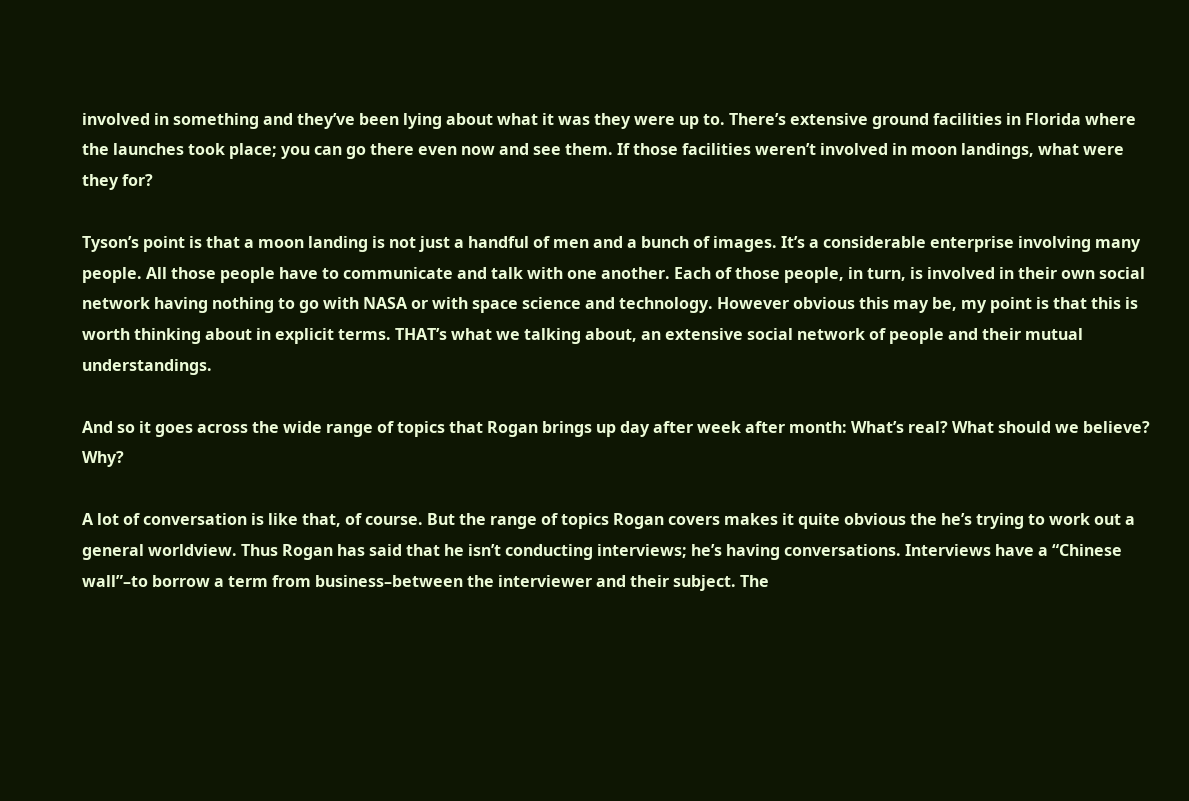involved in something and they’ve been lying about what it was they were up to. There’s extensive ground facilities in Florida where the launches took place; you can go there even now and see them. If those facilities weren’t involved in moon landings, what were they for?

Tyson’s point is that a moon landing is not just a handful of men and a bunch of images. It’s a considerable enterprise involving many people. All those people have to communicate and talk with one another. Each of those people, in turn, is involved in their own social network having nothing to go with NASA or with space science and technology. However obvious this may be, my point is that this is worth thinking about in explicit terms. THAT’s what we talking about, an extensive social network of people and their mutual understandings.

And so it goes across the wide range of topics that Rogan brings up day after week after month: What’s real? What should we believe? Why?

A lot of conversation is like that, of course. But the range of topics Rogan covers makes it quite obvious the he’s trying to work out a general worldview. Thus Rogan has said that he isn’t conducting interviews; he’s having conversations. Interviews have a “Chinese wall”–to borrow a term from business–between the interviewer and their subject. The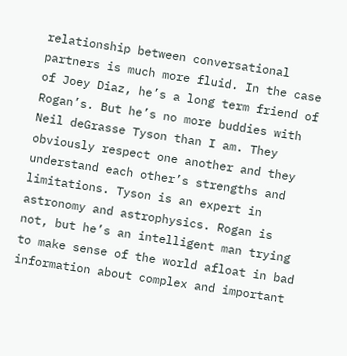relationship between conversational partners is much more fluid. In the case of Joey Diaz, he’s a long term friend of Rogan’s. But he’s no more buddies with Neil deGrasse Tyson than I am. They obviously respect one another and they understand each other’s strengths and limitations. Tyson is an expert in astronomy and astrophysics. Rogan is not, but he’s an intelligent man trying to make sense of the world afloat in bad information about complex and important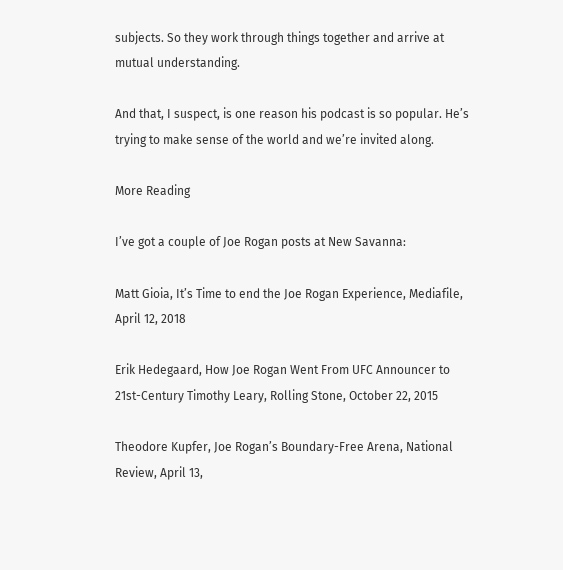subjects. So they work through things together and arrive at mutual understanding.

And that, I suspect, is one reason his podcast is so popular. He’s trying to make sense of the world and we’re invited along.

More Reading

I’ve got a couple of Joe Rogan posts at New Savanna:

Matt Gioia, It’s Time to end the Joe Rogan Experience, Mediafile, April 12, 2018

Erik Hedegaard, How Joe Rogan Went From UFC Announcer to 21st-Century Timothy Leary, Rolling Stone, October 22, 2015

Theodore Kupfer, Joe Rogan’s Boundary-Free Arena, National Review, April 13,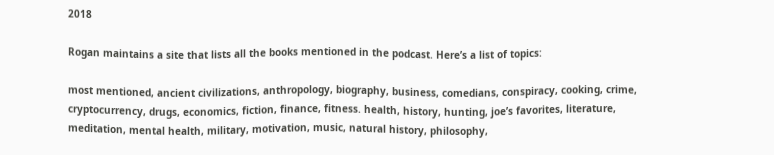2018

Rogan maintains a site that lists all the books mentioned in the podcast. Here’s a list of topics:

most mentioned, ancient civilizations, anthropology, biography, business, comedians, conspiracy, cooking, crime, cryptocurrency, drugs, economics, fiction, finance, fitness. health, history, hunting, joe’s favorites, literature, meditation, mental health, military, motivation, music, natural history, philosophy,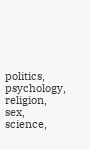politics, psychology, religion, sex, science,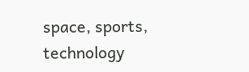space, sports, technology